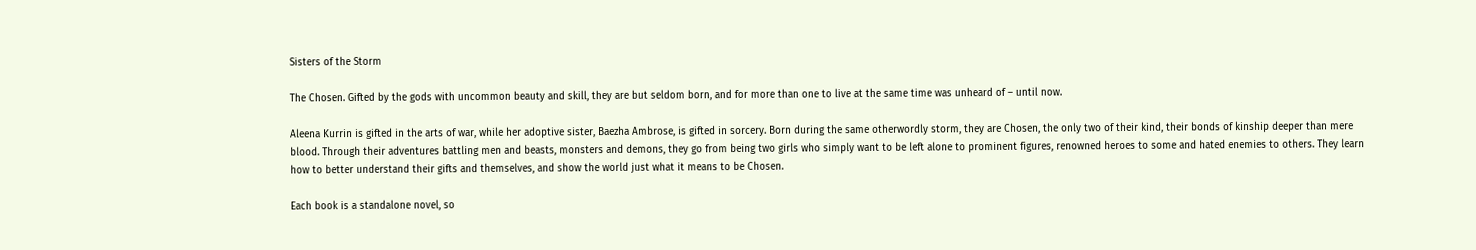Sisters of the Storm

The Chosen. Gifted by the gods with uncommon beauty and skill, they are but seldom born, and for more than one to live at the same time was unheard of – until now.

Aleena Kurrin is gifted in the arts of war, while her adoptive sister, Baezha Ambrose, is gifted in sorcery. Born during the same otherwordly storm, they are Chosen, the only two of their kind, their bonds of kinship deeper than mere blood. Through their adventures battling men and beasts, monsters and demons, they go from being two girls who simply want to be left alone to prominent figures, renowned heroes to some and hated enemies to others. They learn how to better understand their gifts and themselves, and show the world just what it means to be Chosen.

Each book is a standalone novel, so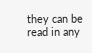they can be read in any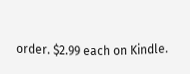order. $2.99 each on Kindle.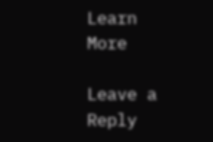Learn More

Leave a Reply